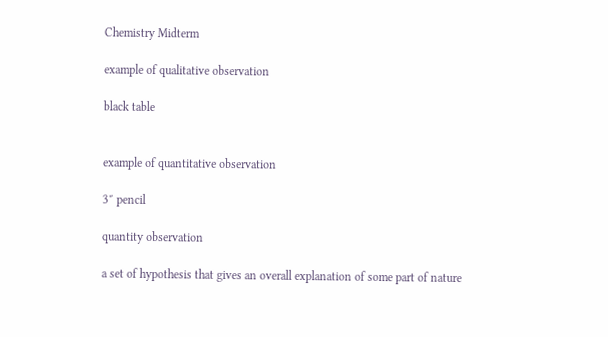Chemistry Midterm

example of qualitative observation

black table


example of quantitative observation

3″ pencil

quantity observation

a set of hypothesis that gives an overall explanation of some part of nature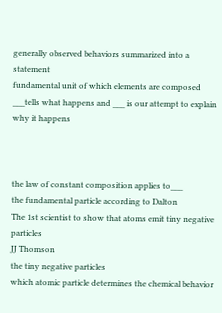generally observed behaviors summarized into a statement
fundamental unit of which elements are composed
___tells what happens and ___ is our attempt to explain why it happens



the law of constant composition applies to___
the fundamental particle according to Dalton
The 1st scientist to show that atoms emit tiny negative particles
JJ Thomson
the tiny negative particles
which atomic particle determines the chemical behavior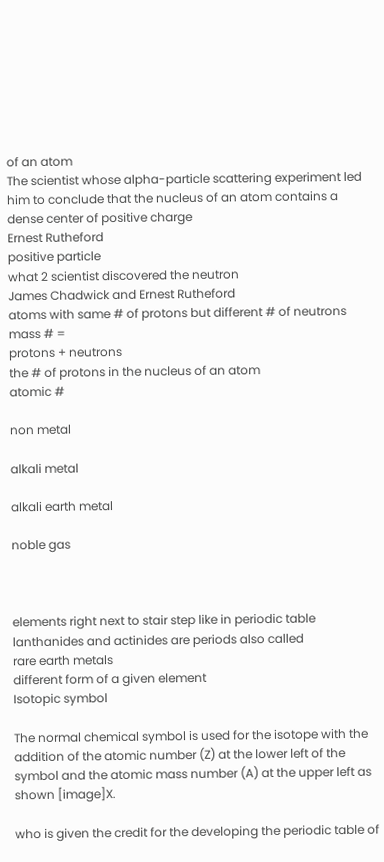of an atom
The scientist whose alpha-particle scattering experiment led him to conclude that the nucleus of an atom contains a dense center of positive charge
Ernest Rutheford
positive particle
what 2 scientist discovered the neutron
James Chadwick and Ernest Rutheford
atoms with same # of protons but different # of neutrons
mass # =
protons + neutrons
the # of protons in the nucleus of an atom
atomic #

non metal

alkali metal

alkali earth metal

noble gas



elements right next to stair step like in periodic table
lanthanides and actinides are periods also called
rare earth metals
different form of a given element
Isotopic symbol

The normal chemical symbol is used for the isotope with the addition of the atomic number (Z) at the lower left of the symbol and the atomic mass number (A) at the upper left as shown [image]X.

who is given the credit for the developing the periodic table of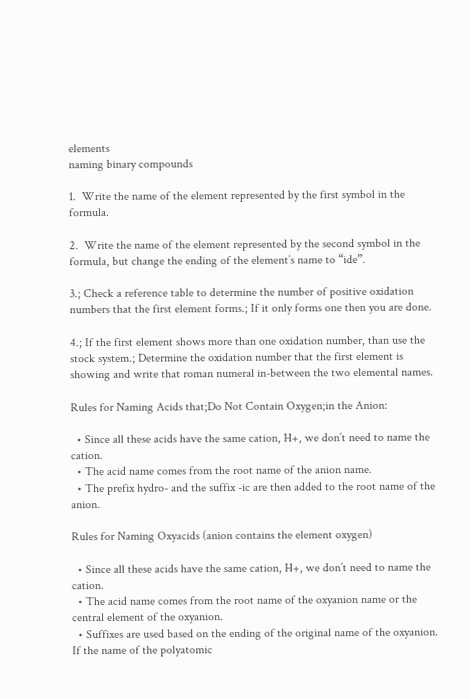elements
naming binary compounds

1.  Write the name of the element represented by the first symbol in the formula.

2.  Write the name of the element represented by the second symbol in the formula, but change the ending of the element’s name to “ide”.

3.; Check a reference table to determine the number of positive oxidation numbers that the first element forms.; If it only forms one then you are done.

4.; If the first element shows more than one oxidation number, than use the stock system.; Determine the oxidation number that the first element is showing and write that roman numeral in-between the two elemental names.

Rules for Naming Acids that;Do Not Contain Oxygen;in the Anion:

  • Since all these acids have the same cation, H+, we don’t need to name the cation.
  • The acid name comes from the root name of the anion name.
  • The prefix hydro- and the suffix -ic are then added to the root name of the anion.

Rules for Naming Oxyacids (anion contains the element oxygen)

  • Since all these acids have the same cation, H+, we don’t need to name the cation.
  • The acid name comes from the root name of the oxyanion name or the central element of the oxyanion.
  • Suffixes are used based on the ending of the original name of the oxyanion. If the name of the polyatomic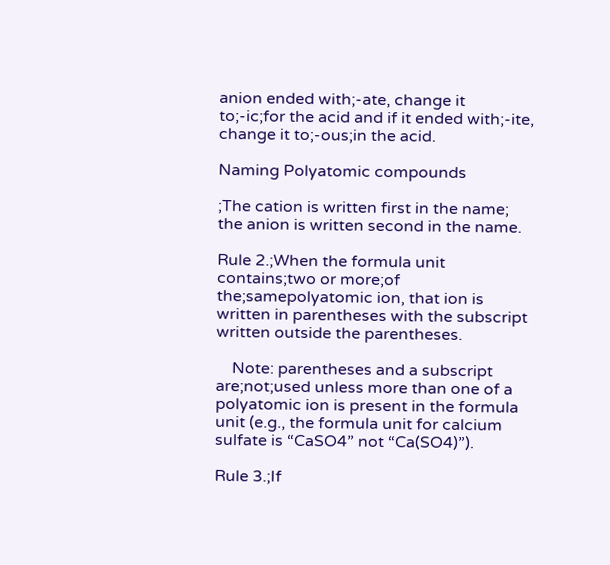anion ended with;-ate, change it to;-ic;for the acid and if it ended with;-ite, change it to;-ous;in the acid.

Naming Polyatomic compounds

;The cation is written first in the name; the anion is written second in the name.

Rule 2.;When the formula unit contains;two or more;of the;samepolyatomic ion, that ion is written in parentheses with the subscript written outside the parentheses.

    Note: parentheses and a subscript are;not;used unless more than one of a polyatomic ion is present in the formula unit (e.g., the formula unit for calcium sulfate is “CaSO4” not “Ca(SO4)”).

Rule 3.;If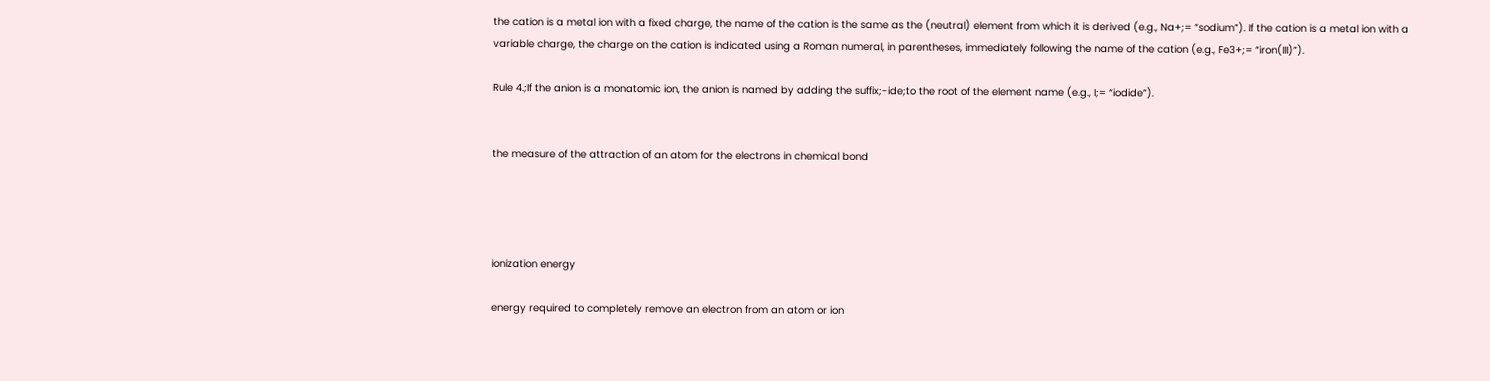the cation is a metal ion with a fixed charge, the name of the cation is the same as the (neutral) element from which it is derived (e.g., Na+;= “sodium”). If the cation is a metal ion with a variable charge, the charge on the cation is indicated using a Roman numeral, in parentheses, immediately following the name of the cation (e.g., Fe3+;= “iron(III)”).

Rule 4.;If the anion is a monatomic ion, the anion is named by adding the suffix;-ide;to the root of the element name (e.g., I;= “iodide”).


the measure of the attraction of an atom for the electrons in chemical bond




ionization energy

energy required to completely remove an electron from an atom or ion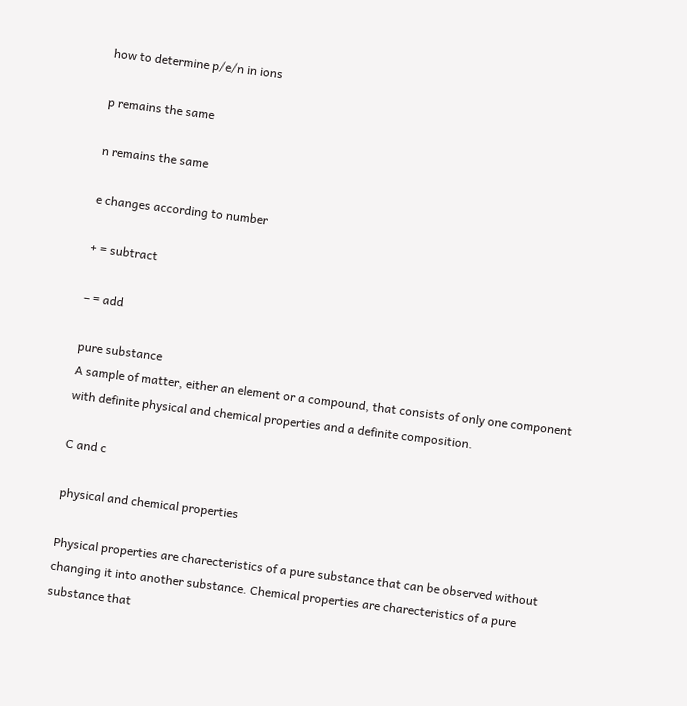how to determine p/e/n in ions

p remains the same

n remains the same

e changes according to number

+ = subtract

– = add

pure substance
A sample of matter, either an element or a compound, that consists of only one component with definite physical and chemical properties and a definite composition.

C and c

physical and chemical properties

Physical properties are charecteristics of a pure substance that can be observed without changing it into another substance. Chemical properties are charecteristics of a pure substance that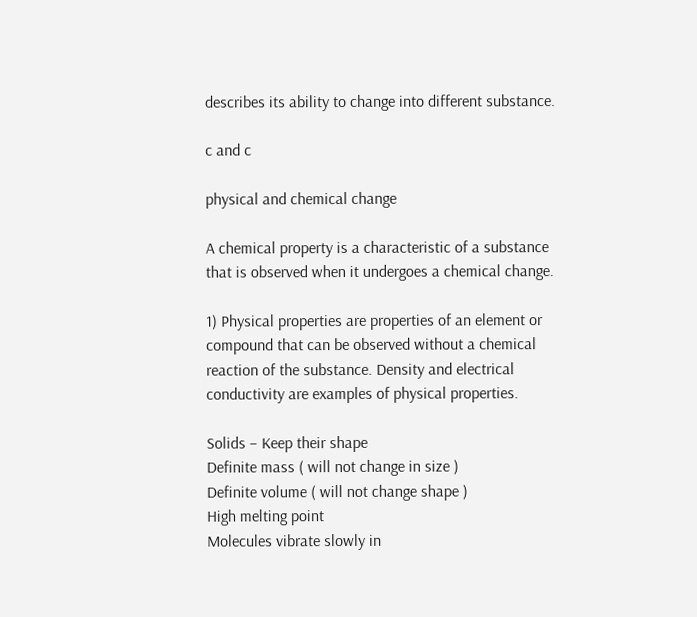describes its ability to change into different substance.

c and c

physical and chemical change

A chemical property is a characteristic of a substance that is observed when it undergoes a chemical change.

1) Physical properties are properties of an element or compound that can be observed without a chemical reaction of the substance. Density and electrical conductivity are examples of physical properties.

Solids – Keep their shape
Definite mass ( will not change in size )
Definite volume ( will not change shape )
High melting point
Molecules vibrate slowly in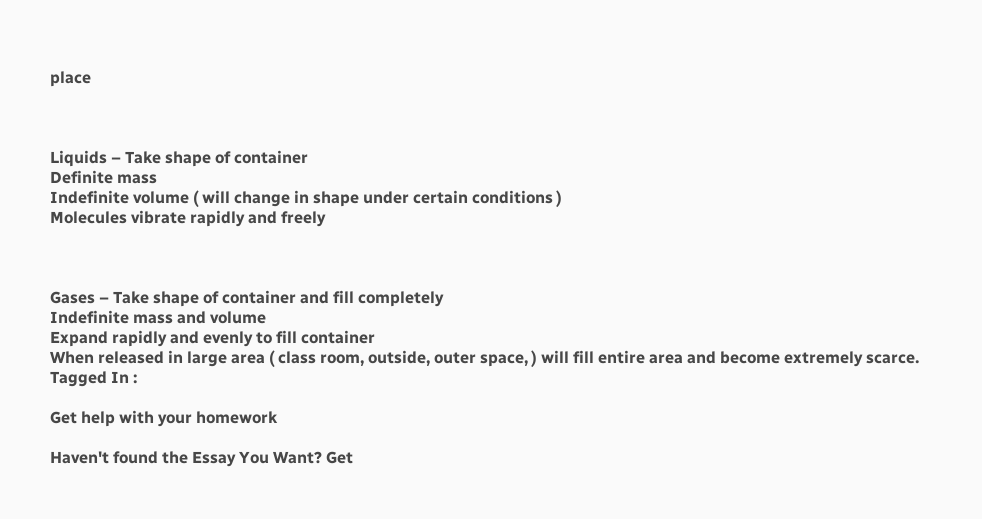place



Liquids – Take shape of container
Definite mass
Indefinite volume ( will change in shape under certain conditions )
Molecules vibrate rapidly and freely



Gases – Take shape of container and fill completely
Indefinite mass and volume
Expand rapidly and evenly to fill container
When released in large area ( class room, outside, outer space, ) will fill entire area and become extremely scarce.
Tagged In :

Get help with your homework

Haven't found the Essay You Want? Get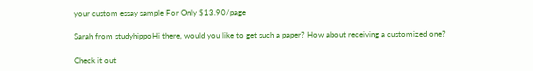your custom essay sample For Only $13.90/page

Sarah from studyhippoHi there, would you like to get such a paper? How about receiving a customized one?

Check it out